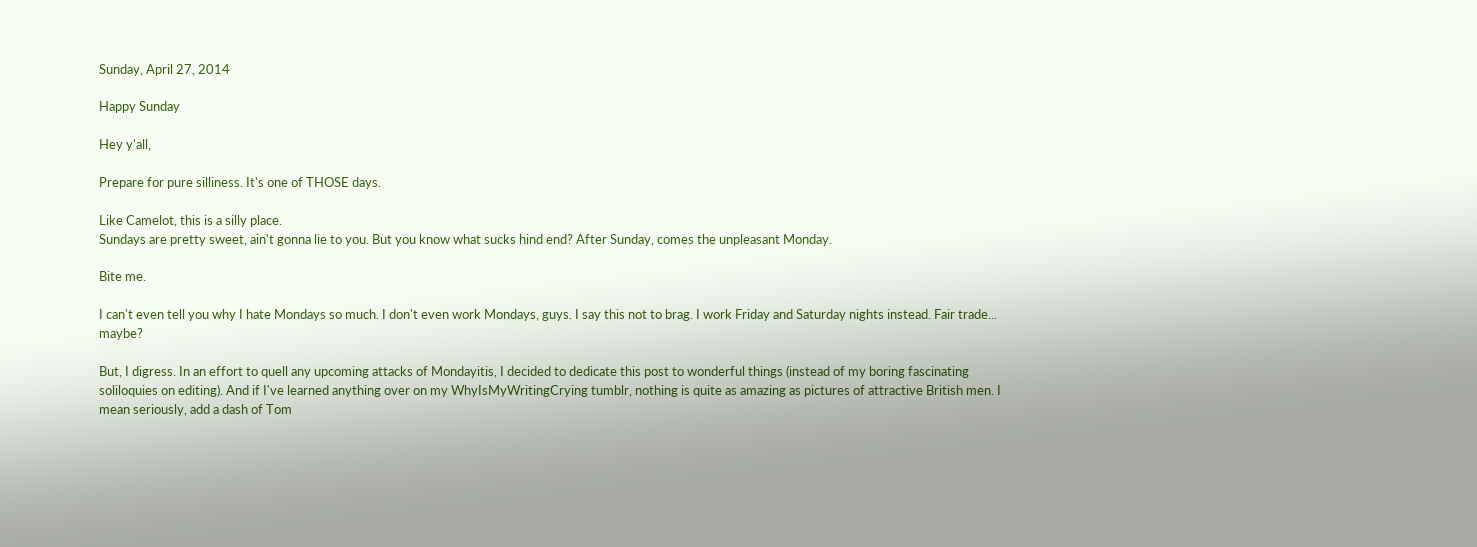Sunday, April 27, 2014

Happy Sunday

Hey y'all,

Prepare for pure silliness. It's one of THOSE days.

Like Camelot, this is a silly place.
Sundays are pretty sweet, ain't gonna lie to you. But you know what sucks hind end? After Sunday, comes the unpleasant Monday.

Bite me.

I can't even tell you why I hate Mondays so much. I don't even work Mondays, guys. I say this not to brag. I work Friday and Saturday nights instead. Fair trade... maybe?

But, I digress. In an effort to quell any upcoming attacks of Mondayitis, I decided to dedicate this post to wonderful things (instead of my boring fascinating soliloquies on editing). And if I've learned anything over on my WhyIsMyWritingCrying tumblr, nothing is quite as amazing as pictures of attractive British men. I mean seriously, add a dash of Tom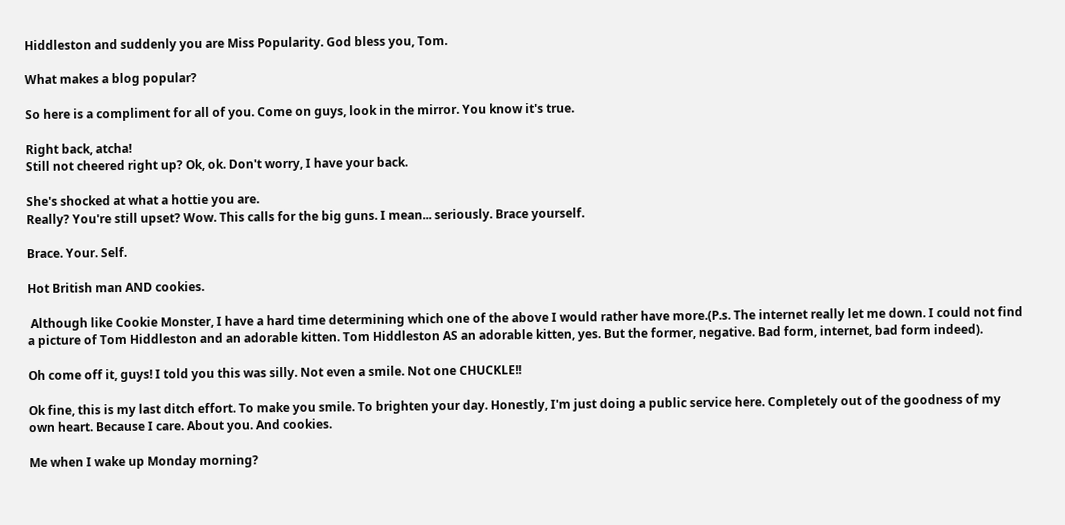Hiddleston and suddenly you are Miss Popularity. God bless you, Tom.

What makes a blog popular?

So here is a compliment for all of you. Come on guys, look in the mirror. You know it's true.

Right back, atcha!
Still not cheered right up? Ok, ok. Don't worry, I have your back.

She's shocked at what a hottie you are.
Really? You're still upset? Wow. This calls for the big guns. I mean... seriously. Brace yourself.

Brace. Your. Self.

Hot British man AND cookies.

 Although like Cookie Monster, I have a hard time determining which one of the above I would rather have more.(P.s. The internet really let me down. I could not find a picture of Tom Hiddleston and an adorable kitten. Tom Hiddleston AS an adorable kitten, yes. But the former, negative. Bad form, internet, bad form indeed).

Oh come off it, guys! I told you this was silly. Not even a smile. Not one CHUCKLE!!

Ok fine, this is my last ditch effort. To make you smile. To brighten your day. Honestly, I'm just doing a public service here. Completely out of the goodness of my own heart. Because I care. About you. And cookies.

Me when I wake up Monday morning?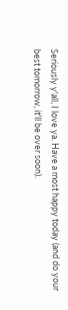Seriously y'all, I love ya. Have a most happy today (and do your best tomorrow, it'll be over soon).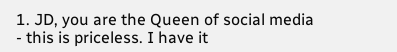1. JD, you are the Queen of social media - this is priceless. I have it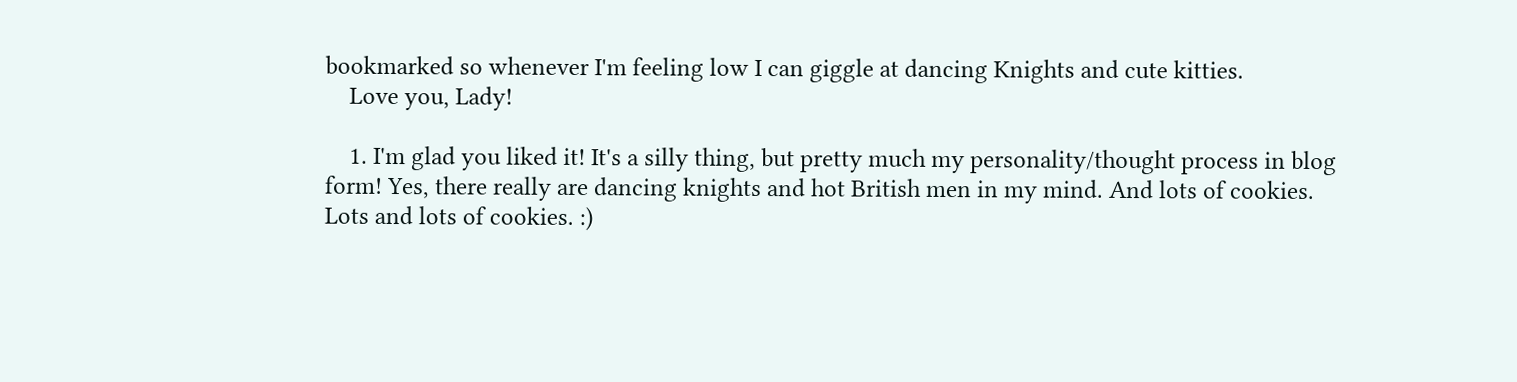bookmarked so whenever I'm feeling low I can giggle at dancing Knights and cute kitties.
    Love you, Lady!

    1. I'm glad you liked it! It's a silly thing, but pretty much my personality/thought process in blog form! Yes, there really are dancing knights and hot British men in my mind. And lots of cookies. Lots and lots of cookies. :)